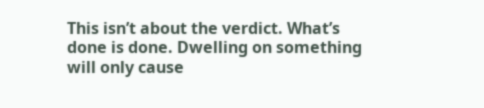This isn’t about the verdict. What’s done is done. Dwelling on something will only cause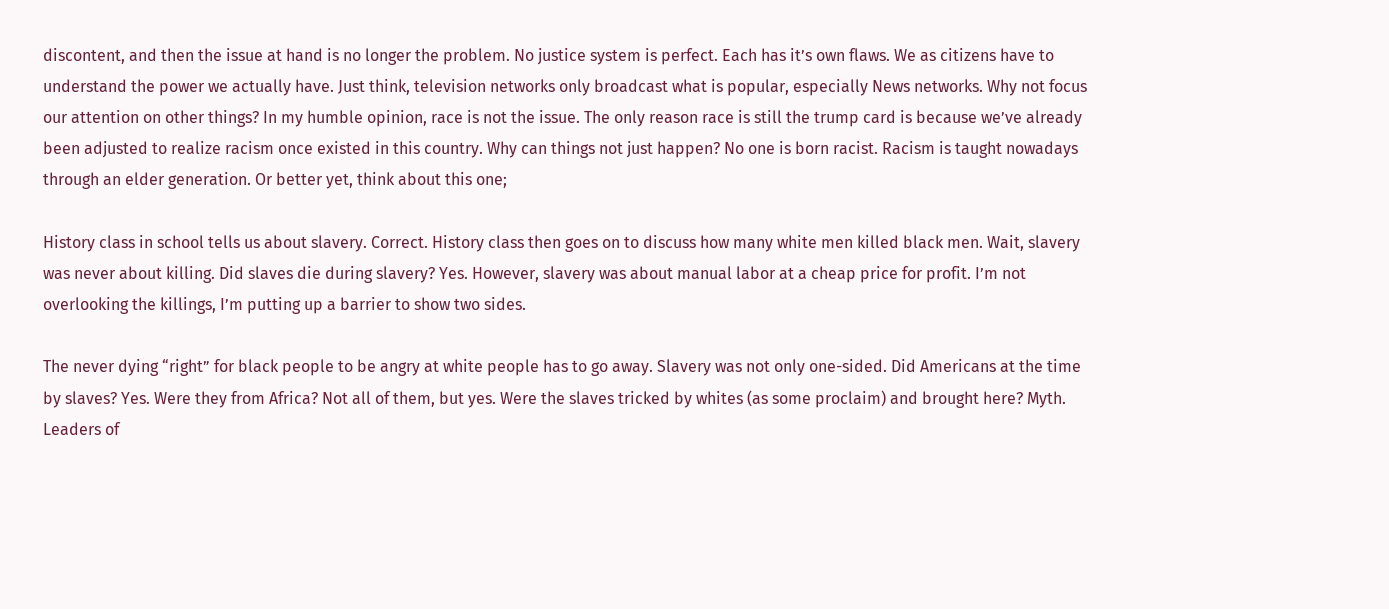discontent, and then the issue at hand is no longer the problem. No justice system is perfect. Each has it’s own flaws. We as citizens have to understand the power we actually have. Just think, television networks only broadcast what is popular, especially News networks. Why not focus our attention on other things? In my humble opinion, race is not the issue. The only reason race is still the trump card is because we’ve already been adjusted to realize racism once existed in this country. Why can things not just happen? No one is born racist. Racism is taught nowadays through an elder generation. Or better yet, think about this one;

History class in school tells us about slavery. Correct. History class then goes on to discuss how many white men killed black men. Wait, slavery was never about killing. Did slaves die during slavery? Yes. However, slavery was about manual labor at a cheap price for profit. I’m not overlooking the killings, I’m putting up a barrier to show two sides.

The never dying “right” for black people to be angry at white people has to go away. Slavery was not only one-sided. Did Americans at the time by slaves? Yes. Were they from Africa? Not all of them, but yes. Were the slaves tricked by whites (as some proclaim) and brought here? Myth. Leaders of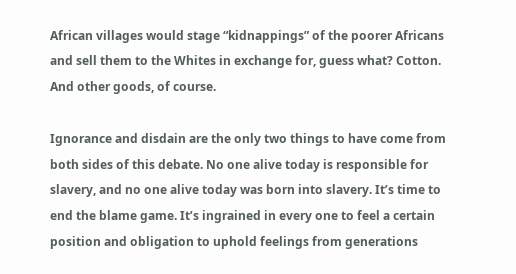African villages would stage “kidnappings” of the poorer Africans and sell them to the Whites in exchange for, guess what? Cotton. And other goods, of course.

Ignorance and disdain are the only two things to have come from both sides of this debate. No one alive today is responsible for slavery, and no one alive today was born into slavery. It’s time to end the blame game. It’s ingrained in every one to feel a certain position and obligation to uphold feelings from generations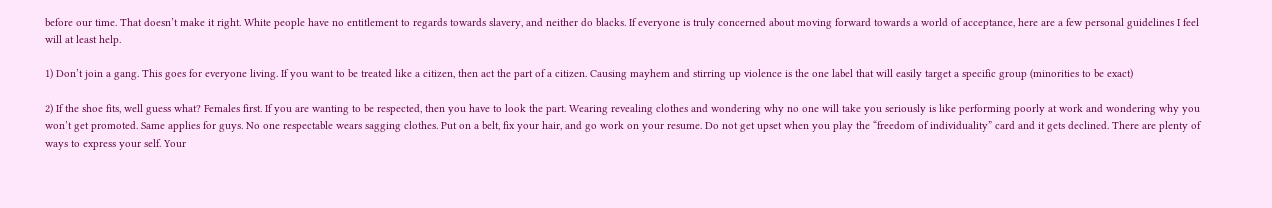before our time. That doesn’t make it right. White people have no entitlement to regards towards slavery, and neither do blacks. If everyone is truly concerned about moving forward towards a world of acceptance, here are a few personal guidelines I feel will at least help.

1) Don’t join a gang. This goes for everyone living. If you want to be treated like a citizen, then act the part of a citizen. Causing mayhem and stirring up violence is the one label that will easily target a specific group (minorities to be exact)

2) If the shoe fits, well guess what? Females first. If you are wanting to be respected, then you have to look the part. Wearing revealing clothes and wondering why no one will take you seriously is like performing poorly at work and wondering why you won’t get promoted. Same applies for guys. No one respectable wears sagging clothes. Put on a belt, fix your hair, and go work on your resume. Do not get upset when you play the “freedom of individuality” card and it gets declined. There are plenty of ways to express your self. Your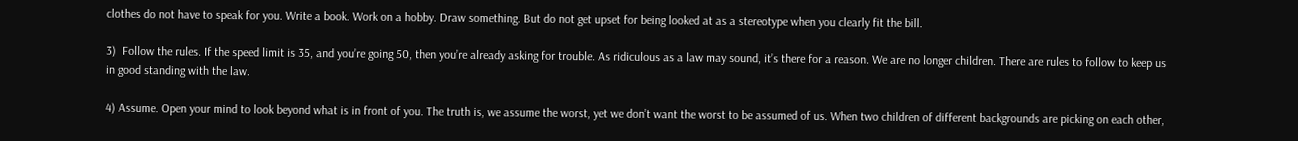clothes do not have to speak for you. Write a book. Work on a hobby. Draw something. But do not get upset for being looked at as a stereotype when you clearly fit the bill.

3)  Follow the rules. If the speed limit is 35, and you’re going 50, then you’re already asking for trouble. As ridiculous as a law may sound, it’s there for a reason. We are no longer children. There are rules to follow to keep us in good standing with the law.

4) Assume. Open your mind to look beyond what is in front of you. The truth is, we assume the worst, yet we don’t want the worst to be assumed of us. When two children of different backgrounds are picking on each other,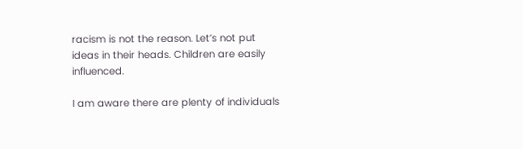racism is not the reason. Let’s not put ideas in their heads. Children are easily influenced.

I am aware there are plenty of individuals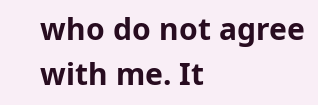who do not agree with me. It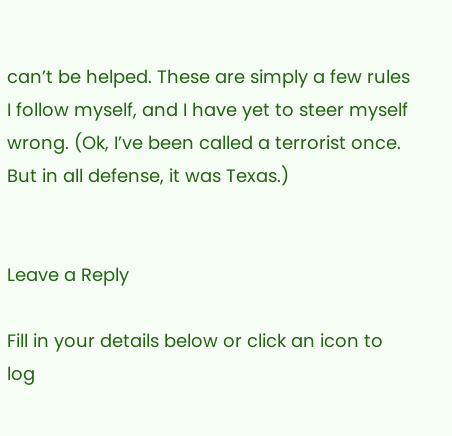can’t be helped. These are simply a few rules I follow myself, and I have yet to steer myself wrong. (Ok, I’ve been called a terrorist once. But in all defense, it was Texas.)


Leave a Reply

Fill in your details below or click an icon to log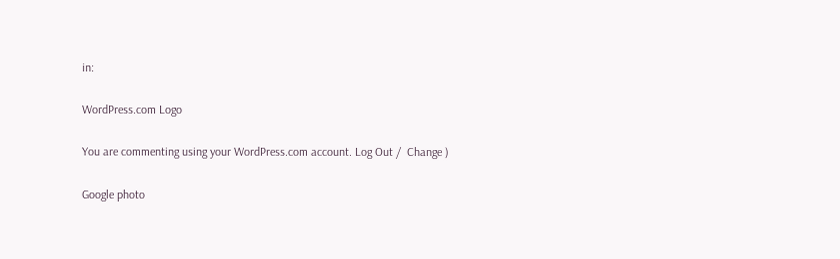in:

WordPress.com Logo

You are commenting using your WordPress.com account. Log Out /  Change )

Google photo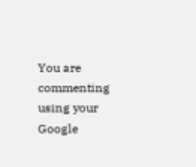You are commenting using your Google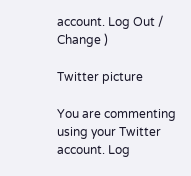account. Log Out /  Change )

Twitter picture

You are commenting using your Twitter account. Log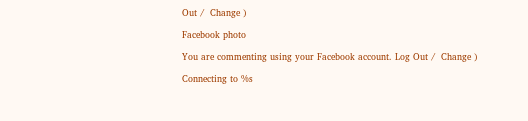Out /  Change )

Facebook photo

You are commenting using your Facebook account. Log Out /  Change )

Connecting to %s